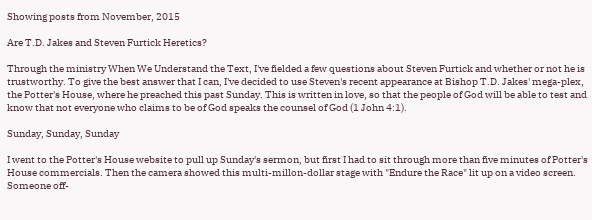Showing posts from November, 2015

Are T.D. Jakes and Steven Furtick Heretics?

Through the ministry When We Understand the Text, I've fielded a few questions about Steven Furtick and whether or not he is trustworthy. To give the best answer that I can, I've decided to use Steven's recent appearance at Bishop T.D. Jakes' mega-plex, the Potter's House, where he preached this past Sunday. This is written in love, so that the people of God will be able to test and know that not everyone who claims to be of God speaks the counsel of God (1 John 4:1).

Sunday, Sunday, Sunday

I went to the Potter's House website to pull up Sunday's sermon, but first I had to sit through more than five minutes of Potter's House commercials. Then the camera showed this multi-millon-dollar stage with "Endure the Race" lit up on a video screen. Someone off-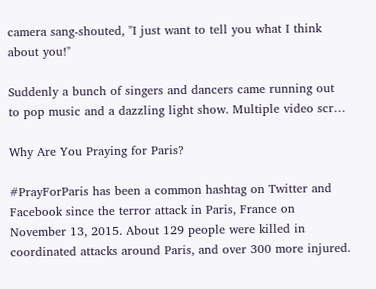camera sang-shouted, "I just want to tell you what I think about you!"

Suddenly a bunch of singers and dancers came running out to pop music and a dazzling light show. Multiple video scr…

Why Are You Praying for Paris?

#PrayForParis has been a common hashtag on Twitter and Facebook since the terror attack in Paris, France on November 13, 2015. About 129 people were killed in coordinated attacks around Paris, and over 300 more injured.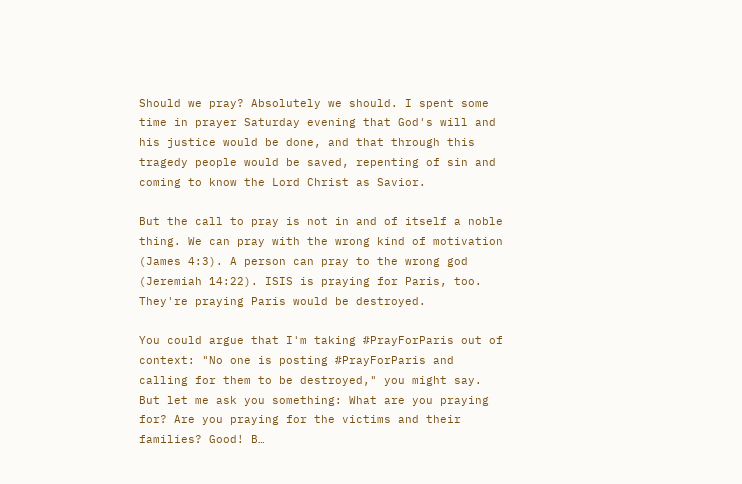Should we pray? Absolutely we should. I spent some time in prayer Saturday evening that God's will and his justice would be done, and that through this tragedy people would be saved, repenting of sin and coming to know the Lord Christ as Savior.

But the call to pray is not in and of itself a noble thing. We can pray with the wrong kind of motivation (James 4:3). A person can pray to the wrong god (Jeremiah 14:22). ISIS is praying for Paris, too. They're praying Paris would be destroyed.

You could argue that I'm taking #PrayForParis out of context: "No one is posting #PrayForParis and calling for them to be destroyed," you might say. But let me ask you something: What are you praying for? Are you praying for the victims and their families? Good! B…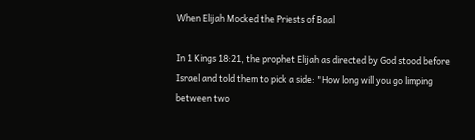When Elijah Mocked the Priests of Baal

In 1 Kings 18:21, the prophet Elijah as directed by God stood before Israel and told them to pick a side: "How long will you go limping between two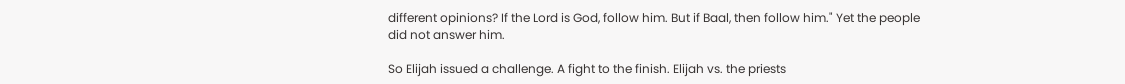different opinions? If the Lord is God, follow him. But if Baal, then follow him." Yet the people did not answer him.

So Elijah issued a challenge. A fight to the finish. Elijah vs. the priests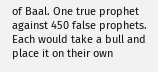of Baal. One true prophet against 450 false prophets. Each would take a bull and place it on their own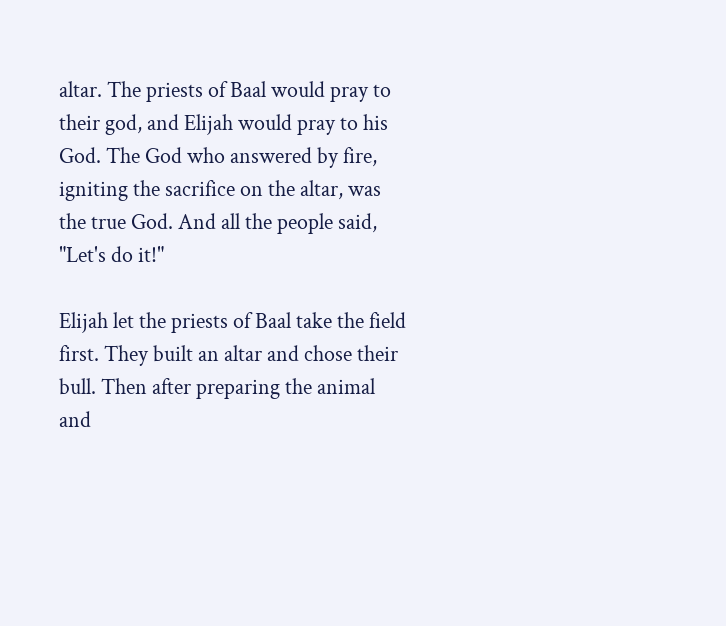altar. The priests of Baal would pray to their god, and Elijah would pray to his God. The God who answered by fire, igniting the sacrifice on the altar, was the true God. And all the people said, "Let's do it!"

Elijah let the priests of Baal take the field first. They built an altar and chose their bull. Then after preparing the animal and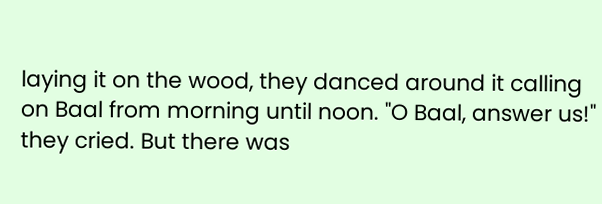laying it on the wood, they danced around it calling on Baal from morning until noon. "O Baal, answer us!" they cried. But there was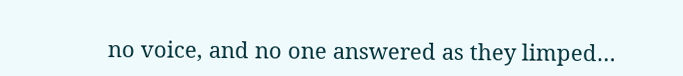no voice, and no one answered as they limped…